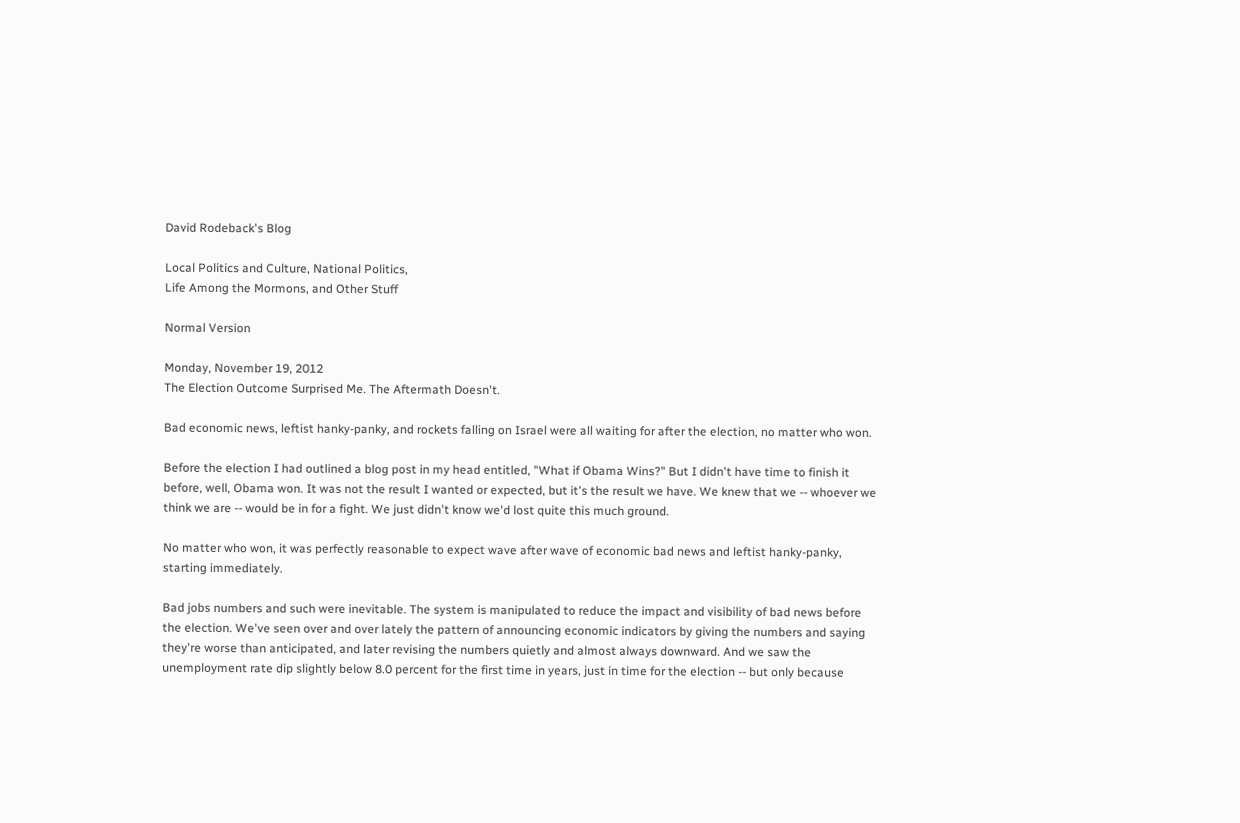David Rodeback's Blog

Local Politics and Culture, National Politics,
Life Among the Mormons, and Other Stuff

Normal Version

Monday, November 19, 2012
The Election Outcome Surprised Me. The Aftermath Doesn't.

Bad economic news, leftist hanky-panky, and rockets falling on Israel were all waiting for after the election, no matter who won.

Before the election I had outlined a blog post in my head entitled, "What if Obama Wins?" But I didn't have time to finish it before, well, Obama won. It was not the result I wanted or expected, but it's the result we have. We knew that we -- whoever we think we are -- would be in for a fight. We just didn't know we'd lost quite this much ground.

No matter who won, it was perfectly reasonable to expect wave after wave of economic bad news and leftist hanky-panky, starting immediately.

Bad jobs numbers and such were inevitable. The system is manipulated to reduce the impact and visibility of bad news before the election. We've seen over and over lately the pattern of announcing economic indicators by giving the numbers and saying they're worse than anticipated, and later revising the numbers quietly and almost always downward. And we saw the unemployment rate dip slightly below 8.0 percent for the first time in years, just in time for the election -- but only because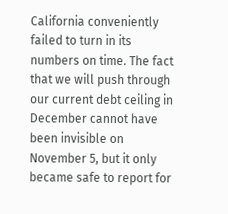California conveniently failed to turn in its numbers on time. The fact that we will push through our current debt ceiling in December cannot have been invisible on November 5, but it only became safe to report for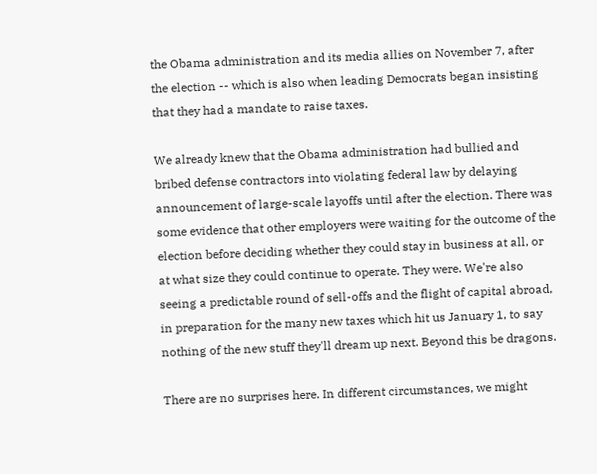the Obama administration and its media allies on November 7, after the election -- which is also when leading Democrats began insisting that they had a mandate to raise taxes.

We already knew that the Obama administration had bullied and bribed defense contractors into violating federal law by delaying announcement of large-scale layoffs until after the election. There was some evidence that other employers were waiting for the outcome of the election before deciding whether they could stay in business at all, or at what size they could continue to operate. They were. We're also seeing a predictable round of sell-offs and the flight of capital abroad, in preparation for the many new taxes which hit us January 1, to say nothing of the new stuff they'll dream up next. Beyond this be dragons.

There are no surprises here. In different circumstances, we might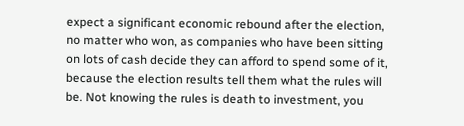expect a significant economic rebound after the election, no matter who won, as companies who have been sitting on lots of cash decide they can afford to spend some of it, because the election results tell them what the rules will be. Not knowing the rules is death to investment, you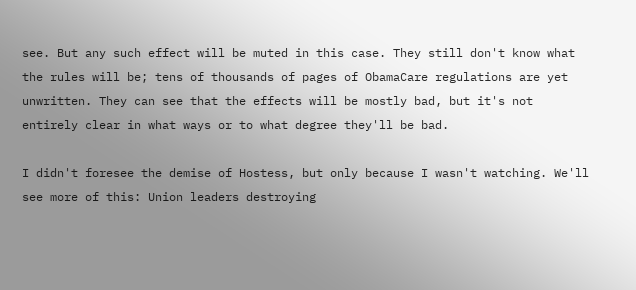see. But any such effect will be muted in this case. They still don't know what the rules will be; tens of thousands of pages of ObamaCare regulations are yet unwritten. They can see that the effects will be mostly bad, but it's not entirely clear in what ways or to what degree they'll be bad.

I didn't foresee the demise of Hostess, but only because I wasn't watching. We'll see more of this: Union leaders destroying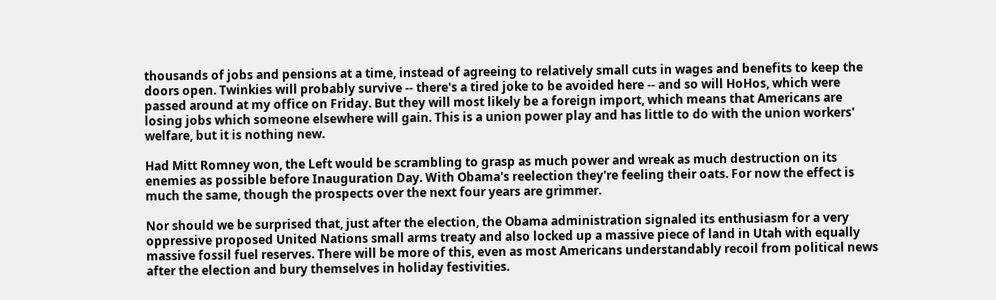thousands of jobs and pensions at a time, instead of agreeing to relatively small cuts in wages and benefits to keep the doors open. Twinkies will probably survive -- there's a tired joke to be avoided here -- and so will HoHos, which were passed around at my office on Friday. But they will most likely be a foreign import, which means that Americans are losing jobs which someone elsewhere will gain. This is a union power play and has little to do with the union workers' welfare, but it is nothing new.

Had Mitt Romney won, the Left would be scrambling to grasp as much power and wreak as much destruction on its enemies as possible before Inauguration Day. With Obama's reelection they're feeling their oats. For now the effect is much the same, though the prospects over the next four years are grimmer.

Nor should we be surprised that, just after the election, the Obama administration signaled its enthusiasm for a very oppressive proposed United Nations small arms treaty and also locked up a massive piece of land in Utah with equally massive fossil fuel reserves. There will be more of this, even as most Americans understandably recoil from political news after the election and bury themselves in holiday festivities.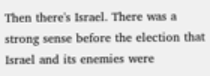Then there's Israel. There was a strong sense before the election that Israel and its enemies were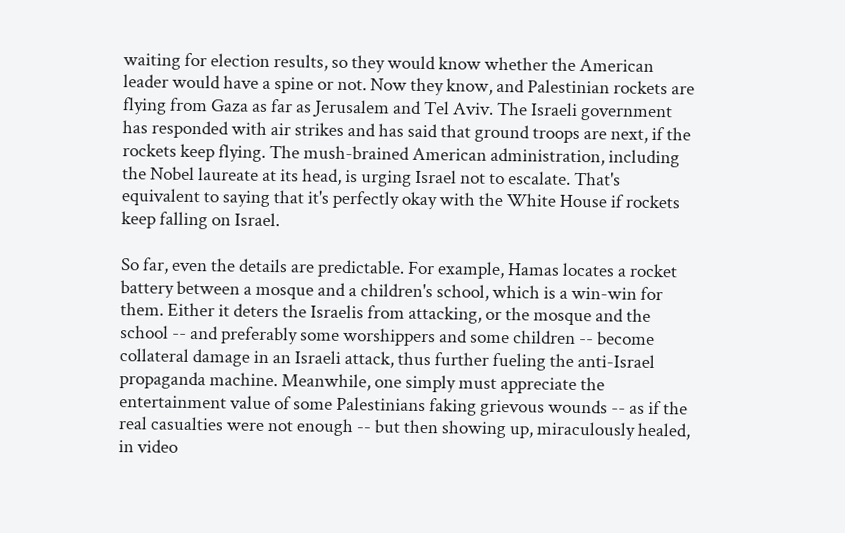waiting for election results, so they would know whether the American leader would have a spine or not. Now they know, and Palestinian rockets are flying from Gaza as far as Jerusalem and Tel Aviv. The Israeli government has responded with air strikes and has said that ground troops are next, if the rockets keep flying. The mush-brained American administration, including the Nobel laureate at its head, is urging Israel not to escalate. That's equivalent to saying that it's perfectly okay with the White House if rockets keep falling on Israel.

So far, even the details are predictable. For example, Hamas locates a rocket battery between a mosque and a children's school, which is a win-win for them. Either it deters the Israelis from attacking, or the mosque and the school -- and preferably some worshippers and some children -- become collateral damage in an Israeli attack, thus further fueling the anti-Israel propaganda machine. Meanwhile, one simply must appreciate the entertainment value of some Palestinians faking grievous wounds -- as if the real casualties were not enough -- but then showing up, miraculously healed, in video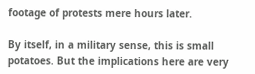footage of protests mere hours later.

By itself, in a military sense, this is small potatoes. But the implications here are very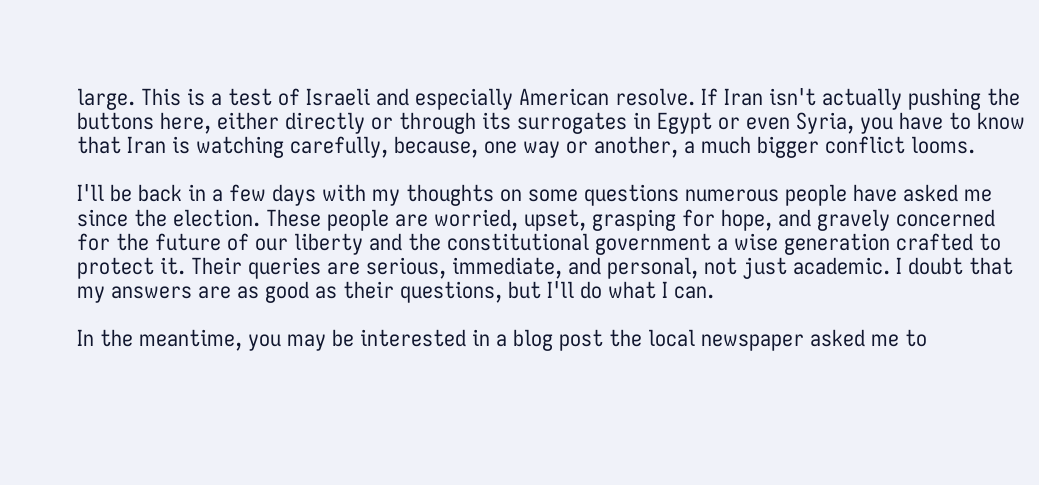large. This is a test of Israeli and especially American resolve. If Iran isn't actually pushing the buttons here, either directly or through its surrogates in Egypt or even Syria, you have to know that Iran is watching carefully, because, one way or another, a much bigger conflict looms.

I'll be back in a few days with my thoughts on some questions numerous people have asked me since the election. These people are worried, upset, grasping for hope, and gravely concerned for the future of our liberty and the constitutional government a wise generation crafted to protect it. Their queries are serious, immediate, and personal, not just academic. I doubt that my answers are as good as their questions, but I'll do what I can.

In the meantime, you may be interested in a blog post the local newspaper asked me to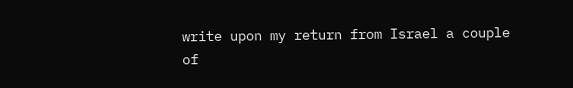write upon my return from Israel a couple of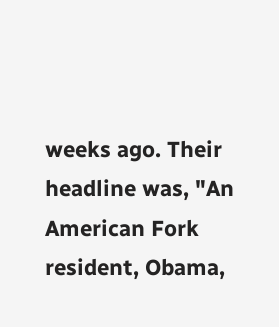weeks ago. Their headline was, "An American Fork resident, Obama,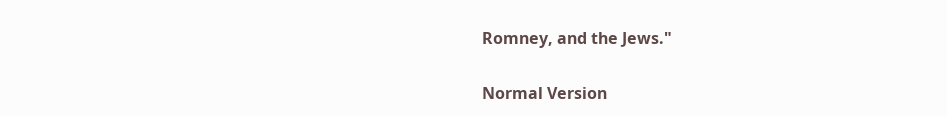Romney, and the Jews."

Normal Version